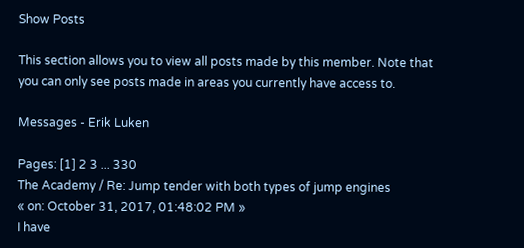Show Posts

This section allows you to view all posts made by this member. Note that you can only see posts made in areas you currently have access to.

Messages - Erik Luken

Pages: [1] 2 3 ... 330
The Academy / Re: Jump tender with both types of jump engines
« on: October 31, 2017, 01:48:02 PM »
I have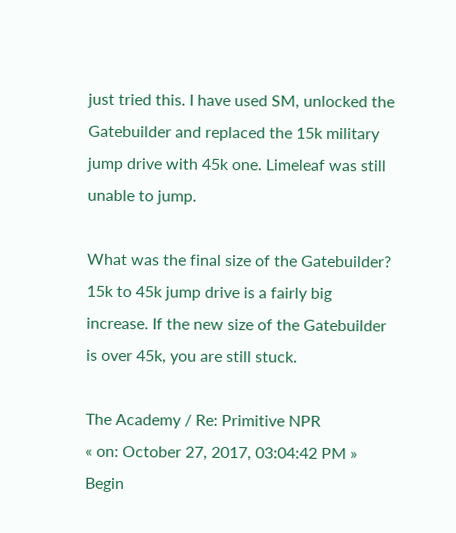just tried this. I have used SM, unlocked the Gatebuilder and replaced the 15k military jump drive with 45k one. Limeleaf was still unable to jump.

What was the final size of the Gatebuilder? 15k to 45k jump drive is a fairly big increase. If the new size of the Gatebuilder is over 45k, you are still stuck.

The Academy / Re: Primitive NPR
« on: October 27, 2017, 03:04:42 PM »
Begin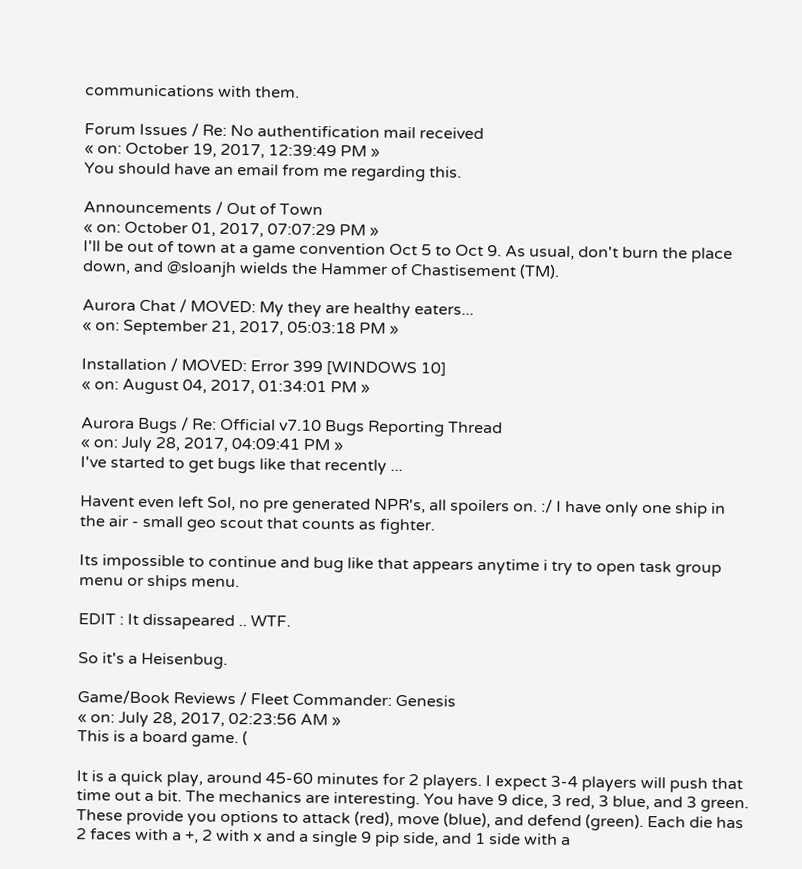communications with them.

Forum Issues / Re: No authentification mail received
« on: October 19, 2017, 12:39:49 PM »
You should have an email from me regarding this.

Announcements / Out of Town
« on: October 01, 2017, 07:07:29 PM »
I'll be out of town at a game convention Oct 5 to Oct 9. As usual, don't burn the place down, and @sloanjh wields the Hammer of Chastisement (TM).

Aurora Chat / MOVED: My they are healthy eaters...
« on: September 21, 2017, 05:03:18 PM »

Installation / MOVED: Error 399 [WINDOWS 10]
« on: August 04, 2017, 01:34:01 PM »

Aurora Bugs / Re: Official v7.10 Bugs Reporting Thread
« on: July 28, 2017, 04:09:41 PM »
I've started to get bugs like that recently ...

Havent even left Sol, no pre generated NPR's, all spoilers on. :/ I have only one ship in the air - small geo scout that counts as fighter.

Its impossible to continue and bug like that appears anytime i try to open task group menu or ships menu.

EDIT : It dissapeared .. WTF.

So it's a Heisenbug.

Game/Book Reviews / Fleet Commander: Genesis
« on: July 28, 2017, 02:23:56 AM »
This is a board game. (

It is a quick play, around 45-60 minutes for 2 players. I expect 3-4 players will push that time out a bit. The mechanics are interesting. You have 9 dice, 3 red, 3 blue, and 3 green. These provide you options to attack (red), move (blue), and defend (green). Each die has 2 faces with a +, 2 with x and a single 9 pip side, and 1 side with a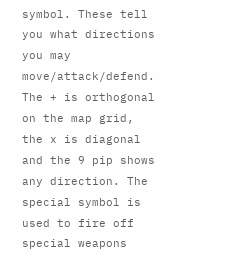symbol. These tell you what directions you may move/attack/defend. The + is orthogonal on the map grid, the x is diagonal and the 9 pip shows any direction. The special symbol is used to fire off special weapons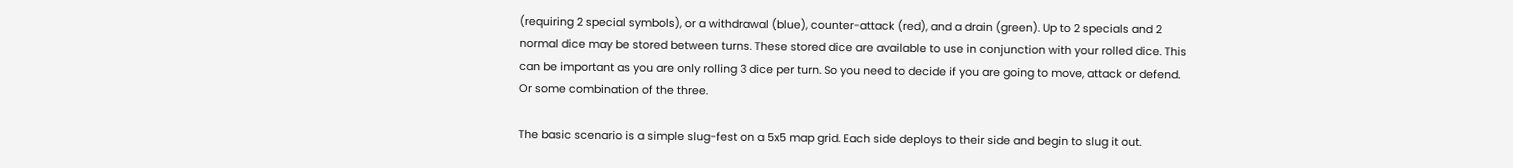(requiring 2 special symbols), or a withdrawal (blue), counter-attack (red), and a drain (green). Up to 2 specials and 2 normal dice may be stored between turns. These stored dice are available to use in conjunction with your rolled dice. This can be important as you are only rolling 3 dice per turn. So you need to decide if you are going to move, attack or defend. Or some combination of the three.

The basic scenario is a simple slug-fest on a 5x5 map grid. Each side deploys to their side and begin to slug it out.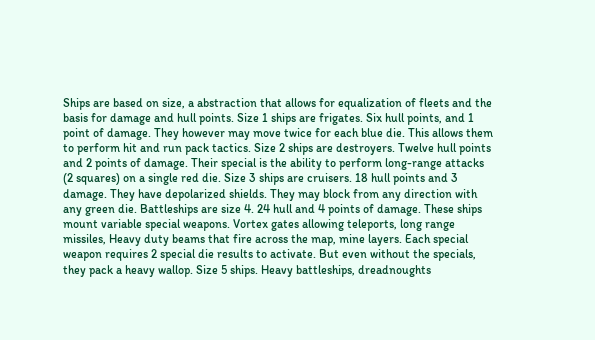Ships are based on size, a abstraction that allows for equalization of fleets and the basis for damage and hull points. Size 1 ships are frigates. Six hull points, and 1 point of damage. They however may move twice for each blue die. This allows them to perform hit and run pack tactics. Size 2 ships are destroyers. Twelve hull points and 2 points of damage. Their special is the ability to perform long-range attacks (2 squares) on a single red die. Size 3 ships are cruisers. 18 hull points and 3 damage. They have depolarized shields. They may block from any direction with any green die. Battleships are size 4. 24 hull and 4 points of damage. These ships mount variable special weapons. Vortex gates allowing teleports, long range missiles, Heavy duty beams that fire across the map, mine layers. Each special weapon requires 2 special die results to activate. But even without the specials, they pack a heavy wallop. Size 5 ships. Heavy battleships, dreadnoughts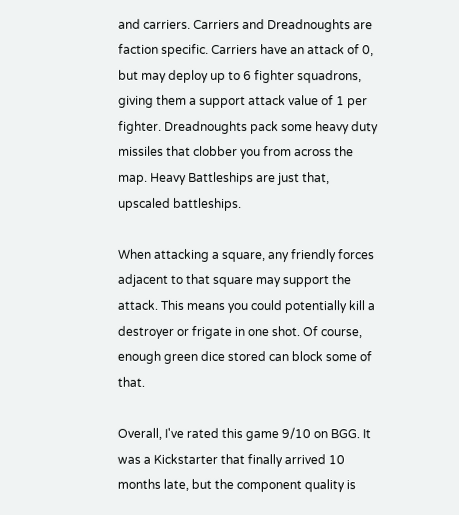and carriers. Carriers and Dreadnoughts are faction specific. Carriers have an attack of 0, but may deploy up to 6 fighter squadrons, giving them a support attack value of 1 per fighter. Dreadnoughts pack some heavy duty missiles that clobber you from across the map. Heavy Battleships are just that, upscaled battleships.

When attacking a square, any friendly forces adjacent to that square may support the attack. This means you could potentially kill a destroyer or frigate in one shot. Of course, enough green dice stored can block some of that.

Overall, I've rated this game 9/10 on BGG. It was a Kickstarter that finally arrived 10 months late, but the component quality is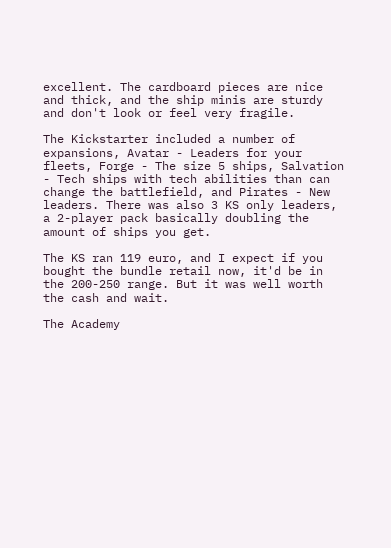excellent. The cardboard pieces are nice and thick, and the ship minis are sturdy and don't look or feel very fragile.

The Kickstarter included a number of expansions, Avatar - Leaders for your fleets, Forge - The size 5 ships, Salvation - Tech ships with tech abilities than can change the battlefield, and Pirates - New leaders. There was also 3 KS only leaders, a 2-player pack basically doubling the amount of ships you get.

The KS ran 119 euro, and I expect if you bought the bundle retail now, it'd be in the 200-250 range. But it was well worth the cash and wait.

The Academy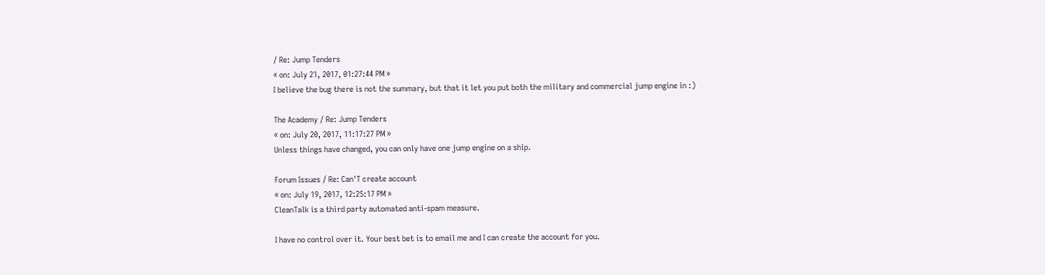/ Re: Jump Tenders
« on: July 21, 2017, 01:27:44 PM »
I believe the bug there is not the summary, but that it let you put both the military and commercial jump engine in :)

The Academy / Re: Jump Tenders
« on: July 20, 2017, 11:17:27 PM »
Unless things have changed, you can only have one jump engine on a ship.

Forum Issues / Re: Can'T create account
« on: July 19, 2017, 12:25:17 PM »
CleanTalk is a third party automated anti-spam measure.

I have no control over it. Your best bet is to email me and I can create the account for you.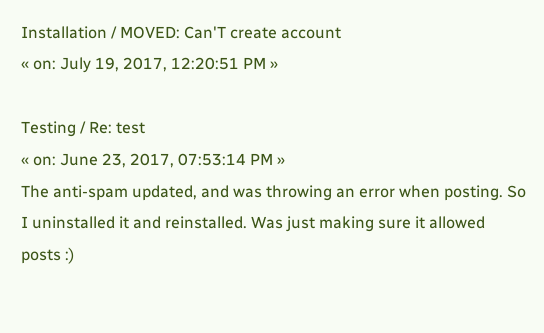Installation / MOVED: Can'T create account
« on: July 19, 2017, 12:20:51 PM »

Testing / Re: test
« on: June 23, 2017, 07:53:14 PM »
The anti-spam updated, and was throwing an error when posting. So I uninstalled it and reinstalled. Was just making sure it allowed posts :)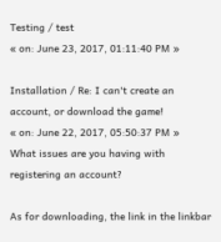Testing / test
« on: June 23, 2017, 01:11:40 PM »

Installation / Re: I can't create an account, or download the game!
« on: June 22, 2017, 05:50:37 PM »
What issues are you having with registering an account?

As for downloading, the link in the linkbar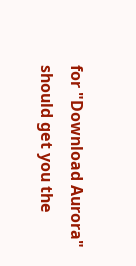for "Download Aurora" should get you the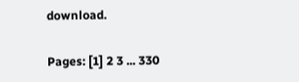download.

Pages: [1] 2 3 ... 330